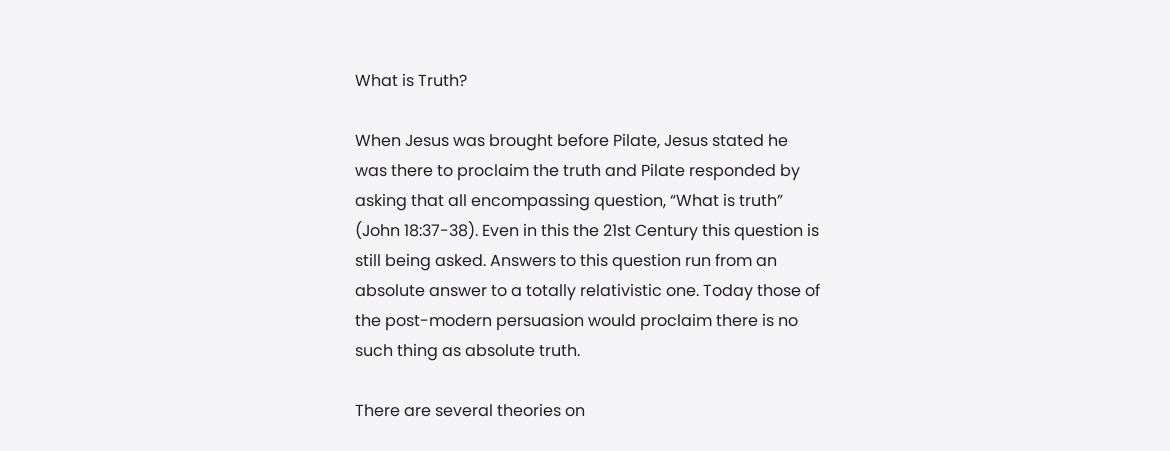What is Truth?

When Jesus was brought before Pilate, Jesus stated he was there to proclaim the truth and Pilate responded by asking that all encompassing question, “What is truth” (John 18:37-38). Even in this the 21st Century this question is still being asked. Answers to this question run from an absolute answer to a totally relativistic one. Today those of the post-modern persuasion would proclaim there is no such thing as absolute truth.

There are several theories on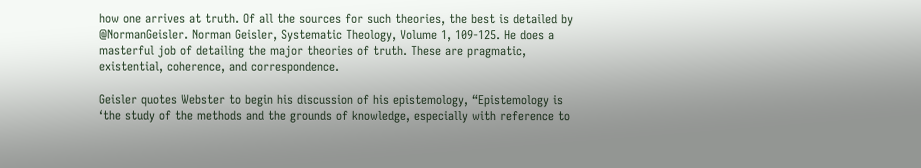how one arrives at truth. Of all the sources for such theories, the best is detailed by @NormanGeisler. Norman Geisler, Systematic Theology, Volume 1, 109-125. He does a masterful job of detailing the major theories of truth. These are pragmatic, existential, coherence, and correspondence.

Geisler quotes Webster to begin his discussion of his epistemology, “Epistemology is ‘the study of the methods and the grounds of knowledge, especially with reference to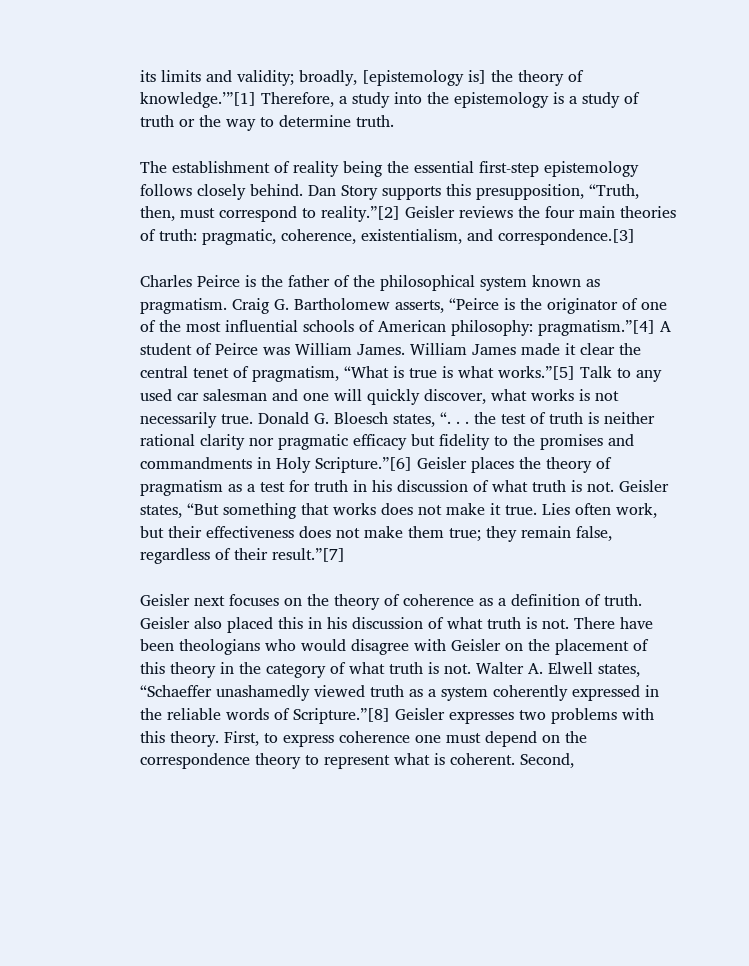its limits and validity; broadly, [epistemology is] the theory of knowledge.’”[1] Therefore, a study into the epistemology is a study of truth or the way to determine truth.

The establishment of reality being the essential first-step epistemology follows closely behind. Dan Story supports this presupposition, “Truth, then, must correspond to reality.”[2] Geisler reviews the four main theories of truth: pragmatic, coherence, existentialism, and correspondence.[3]

Charles Peirce is the father of the philosophical system known as pragmatism. Craig G. Bartholomew asserts, “Peirce is the originator of one of the most influential schools of American philosophy: pragmatism.”[4] A student of Peirce was William James. William James made it clear the central tenet of pragmatism, “What is true is what works.”[5] Talk to any used car salesman and one will quickly discover, what works is not necessarily true. Donald G. Bloesch states, “. . . the test of truth is neither rational clarity nor pragmatic efficacy but fidelity to the promises and commandments in Holy Scripture.”[6] Geisler places the theory of pragmatism as a test for truth in his discussion of what truth is not. Geisler states, “But something that works does not make it true. Lies often work, but their effectiveness does not make them true; they remain false, regardless of their result.”[7]

Geisler next focuses on the theory of coherence as a definition of truth. Geisler also placed this in his discussion of what truth is not. There have been theologians who would disagree with Geisler on the placement of this theory in the category of what truth is not. Walter A. Elwell states, “Schaeffer unashamedly viewed truth as a system coherently expressed in the reliable words of Scripture.”[8] Geisler expresses two problems with this theory. First, to express coherence one must depend on the correspondence theory to represent what is coherent. Second,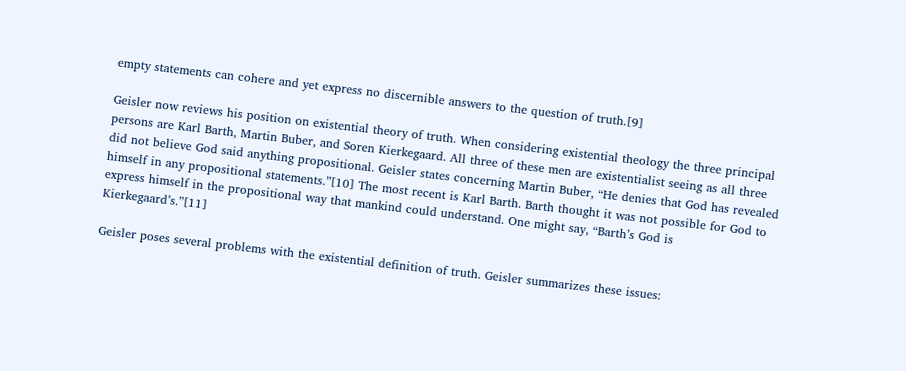empty statements can cohere and yet express no discernible answers to the question of truth.[9]

Geisler now reviews his position on existential theory of truth. When considering existential theology the three principal persons are Karl Barth, Martin Buber, and Soren Kierkegaard. All three of these men are existentialist seeing as all three did not believe God said anything propositional. Geisler states concerning Martin Buber, “He denies that God has revealed himself in any propositional statements.”[10] The most recent is Karl Barth. Barth thought it was not possible for God to express himself in the propositional way that mankind could understand. One might say, “Barth’s God is Kierkegaard’s.”[11]

Geisler poses several problems with the existential definition of truth. Geisler summarizes these issues: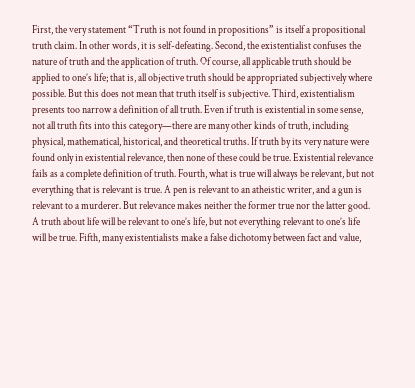First, the very statement “Truth is not found in propositions” is itself a propositional truth claim. In other words, it is self-defeating. Second, the existentialist confuses the nature of truth and the application of truth. Of course, all applicable truth should be applied to one’s life; that is, all objective truth should be appropriated subjectively where possible. But this does not mean that truth itself is subjective. Third, existentialism presents too narrow a definition of all truth. Even if truth is existential in some sense, not all truth fits into this category—there are many other kinds of truth, including physical, mathematical, historical, and theoretical truths. If truth by its very nature were found only in existential relevance, then none of these could be true. Existential relevance fails as a complete definition of truth. Fourth, what is true will always be relevant, but not everything that is relevant is true. A pen is relevant to an atheistic writer, and a gun is relevant to a murderer. But relevance makes neither the former true nor the latter good. A truth about life will be relevant to one’s life, but not everything relevant to one’s life will be true. Fifth, many existentialists make a false dichotomy between fact and value,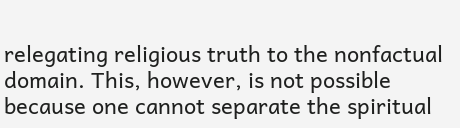relegating religious truth to the nonfactual domain. This, however, is not possible because one cannot separate the spiritual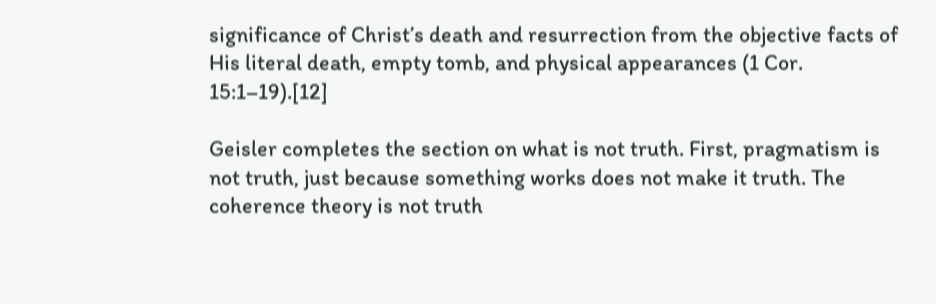significance of Christ’s death and resurrection from the objective facts of His literal death, empty tomb, and physical appearances (1 Cor. 15:1–19).[12]

Geisler completes the section on what is not truth. First, pragmatism is not truth, just because something works does not make it truth. The coherence theory is not truth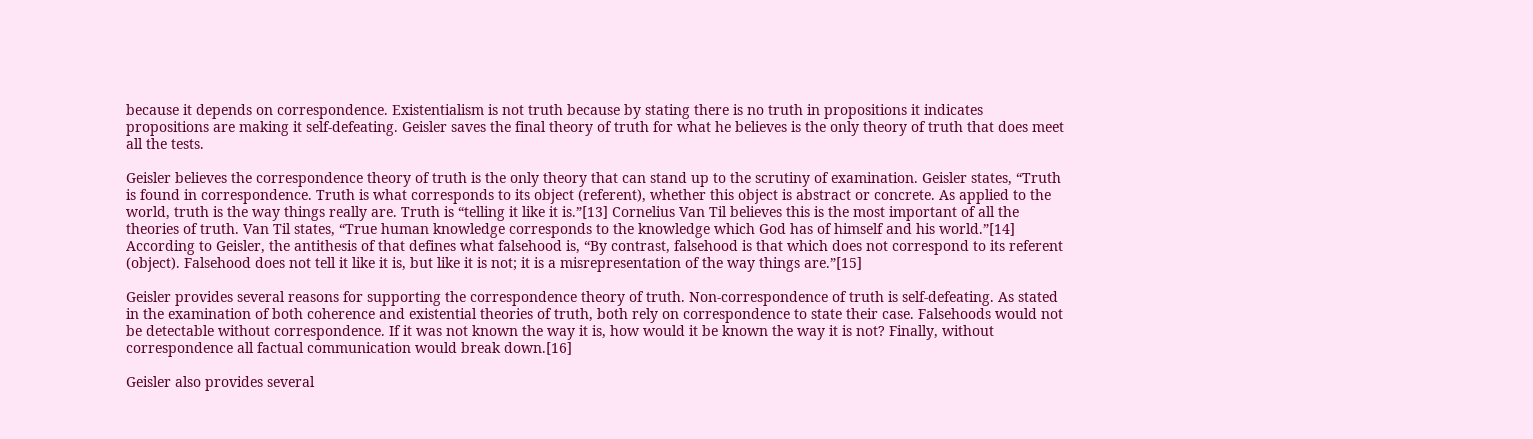because it depends on correspondence. Existentialism is not truth because by stating there is no truth in propositions it indicates propositions are making it self-defeating. Geisler saves the final theory of truth for what he believes is the only theory of truth that does meet all the tests.

Geisler believes the correspondence theory of truth is the only theory that can stand up to the scrutiny of examination. Geisler states, “Truth is found in correspondence. Truth is what corresponds to its object (referent), whether this object is abstract or concrete. As applied to the world, truth is the way things really are. Truth is “telling it like it is.”[13] Cornelius Van Til believes this is the most important of all the theories of truth. Van Til states, “True human knowledge corresponds to the knowledge which God has of himself and his world.”[14] According to Geisler, the antithesis of that defines what falsehood is, “By contrast, falsehood is that which does not correspond to its referent (object). Falsehood does not tell it like it is, but like it is not; it is a misrepresentation of the way things are.”[15]

Geisler provides several reasons for supporting the correspondence theory of truth. Non-correspondence of truth is self-defeating. As stated in the examination of both coherence and existential theories of truth, both rely on correspondence to state their case. Falsehoods would not be detectable without correspondence. If it was not known the way it is, how would it be known the way it is not? Finally, without correspondence all factual communication would break down.[16]

Geisler also provides several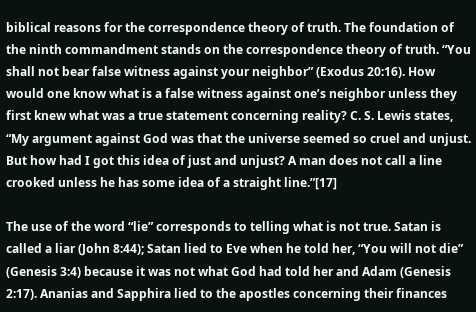biblical reasons for the correspondence theory of truth. The foundation of the ninth commandment stands on the correspondence theory of truth. “You shall not bear false witness against your neighbor” (Exodus 20:16). How would one know what is a false witness against one’s neighbor unless they first knew what was a true statement concerning reality? C. S. Lewis states, “My argument against God was that the universe seemed so cruel and unjust. But how had I got this idea of just and unjust? A man does not call a line crooked unless he has some idea of a straight line.”[17]

The use of the word “lie” corresponds to telling what is not true. Satan is called a liar (John 8:44); Satan lied to Eve when he told her, “You will not die” (Genesis 3:4) because it was not what God had told her and Adam (Genesis 2:17). Ananias and Sapphira lied to the apostles concerning their finances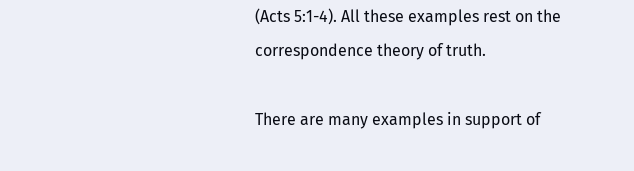(Acts 5:1-4). All these examples rest on the correspondence theory of truth.

There are many examples in support of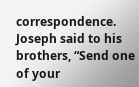correspondence. Joseph said to his brothers, “Send one of your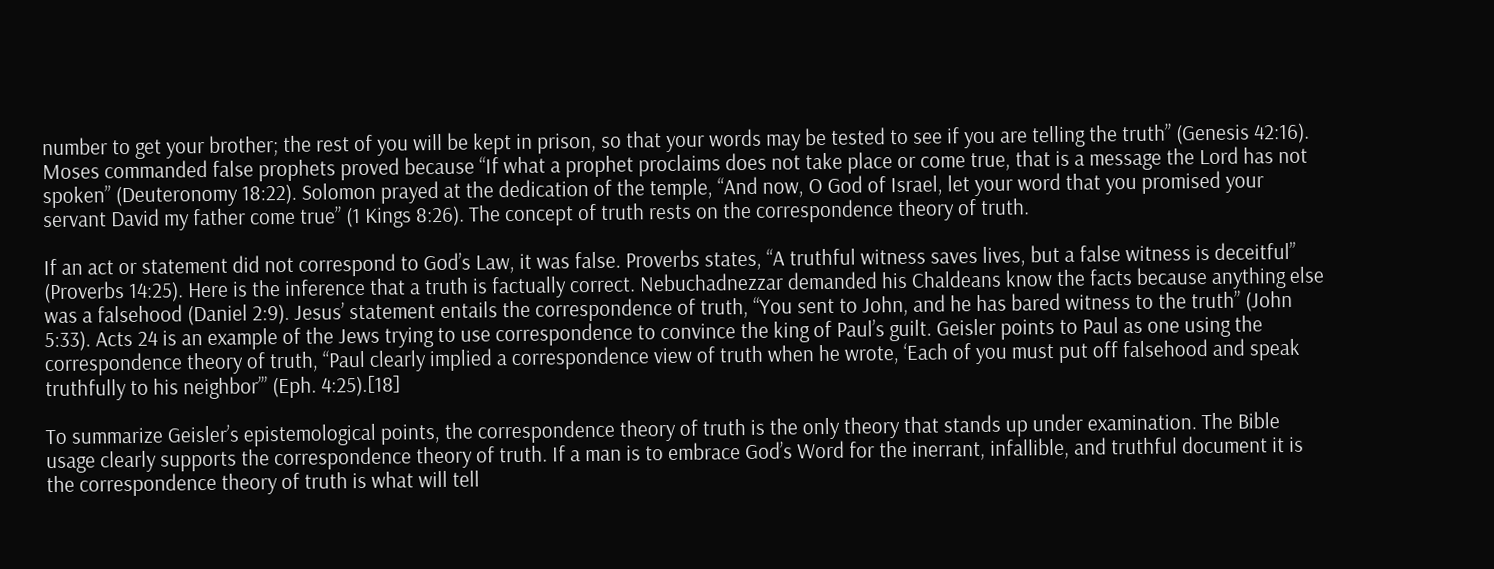number to get your brother; the rest of you will be kept in prison, so that your words may be tested to see if you are telling the truth” (Genesis 42:16). Moses commanded false prophets proved because “If what a prophet proclaims does not take place or come true, that is a message the Lord has not spoken” (Deuteronomy 18:22). Solomon prayed at the dedication of the temple, “And now, O God of Israel, let your word that you promised your servant David my father come true” (1 Kings 8:26). The concept of truth rests on the correspondence theory of truth.

If an act or statement did not correspond to God’s Law, it was false. Proverbs states, “A truthful witness saves lives, but a false witness is deceitful” (Proverbs 14:25). Here is the inference that a truth is factually correct. Nebuchadnezzar demanded his Chaldeans know the facts because anything else was a falsehood (Daniel 2:9). Jesus’ statement entails the correspondence of truth, “You sent to John, and he has bared witness to the truth” (John 5:33). Acts 24 is an example of the Jews trying to use correspondence to convince the king of Paul’s guilt. Geisler points to Paul as one using the correspondence theory of truth, “Paul clearly implied a correspondence view of truth when he wrote, ‘Each of you must put off falsehood and speak truthfully to his neighbor’” (Eph. 4:25).[18]

To summarize Geisler’s epistemological points, the correspondence theory of truth is the only theory that stands up under examination. The Bible usage clearly supports the correspondence theory of truth. If a man is to embrace God’s Word for the inerrant, infallible, and truthful document it is the correspondence theory of truth is what will tell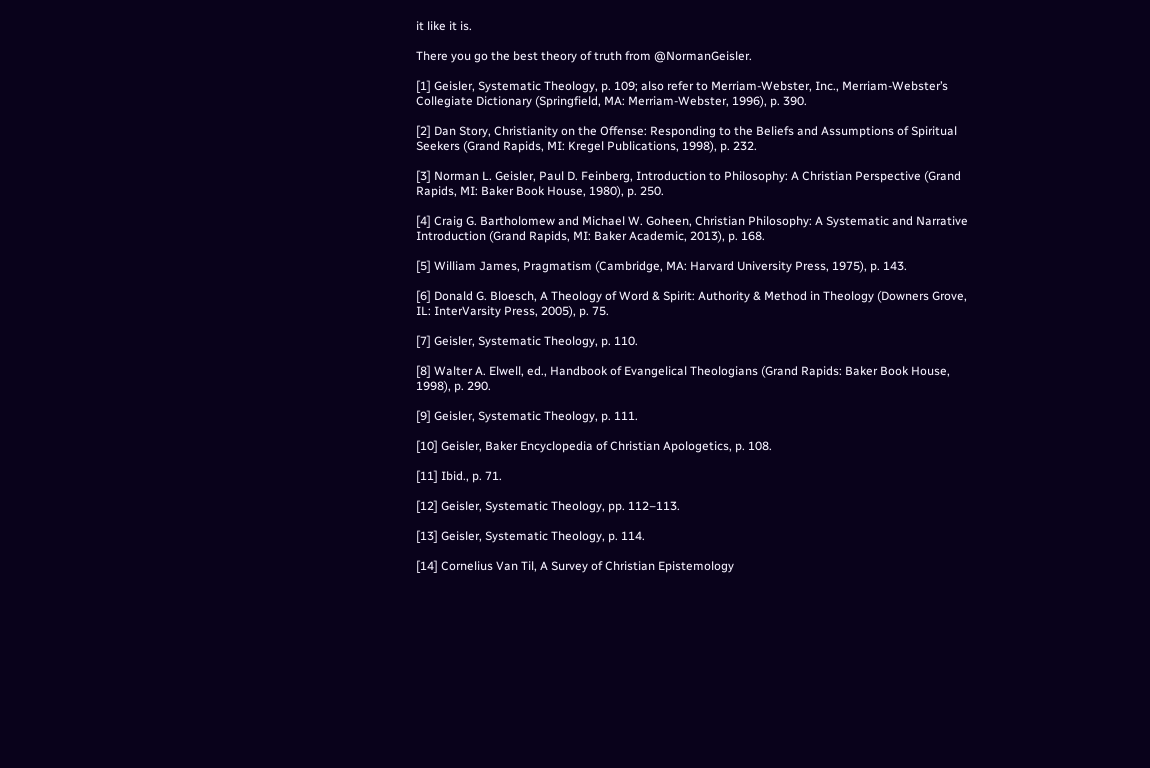it like it is.

There you go the best theory of truth from @NormanGeisler.

[1] Geisler, Systematic Theology, p. 109; also refer to Merriam-Webster, Inc., Merriam-Webster’s Collegiate Dictionary (Springfield, MA: Merriam-Webster, 1996), p. 390.

[2] Dan Story, Christianity on the Offense: Responding to the Beliefs and Assumptions of Spiritual Seekers (Grand Rapids, MI: Kregel Publications, 1998), p. 232.

[3] Norman L. Geisler, Paul D. Feinberg, Introduction to Philosophy: A Christian Perspective (Grand Rapids, MI: Baker Book House, 1980), p. 250.

[4] Craig G. Bartholomew and Michael W. Goheen, Christian Philosophy: A Systematic and Narrative Introduction (Grand Rapids, MI: Baker Academic, 2013), p. 168.

[5] William James, Pragmatism (Cambridge, MA: Harvard University Press, 1975), p. 143.

[6] Donald G. Bloesch, A Theology of Word & Spirit: Authority & Method in Theology (Downers Grove, IL: InterVarsity Press, 2005), p. 75.

[7] Geisler, Systematic Theology, p. 110.

[8] Walter A. Elwell, ed., Handbook of Evangelical Theologians (Grand Rapids: Baker Book House, 1998), p. 290.

[9] Geisler, Systematic Theology, p. 111.

[10] Geisler, Baker Encyclopedia of Christian Apologetics, p. 108.

[11] Ibid., p. 71.

[12] Geisler, Systematic Theology, pp. 112–113.

[13] Geisler, Systematic Theology, p. 114.

[14] Cornelius Van Til, A Survey of Christian Epistemology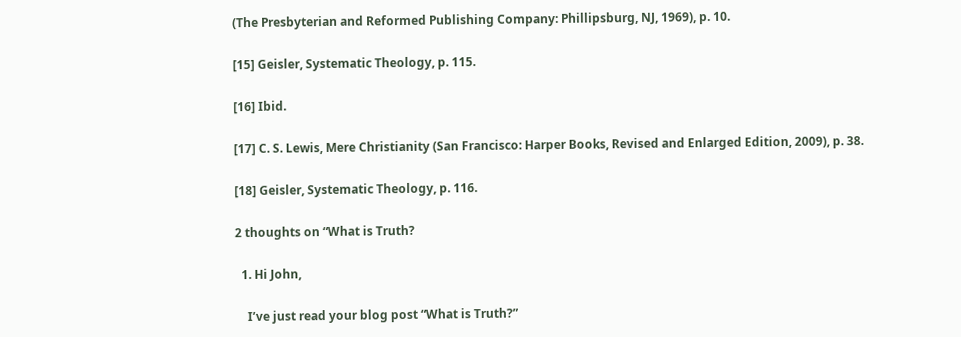(The Presbyterian and Reformed Publishing Company: Phillipsburg, NJ, 1969), p. 10.

[15] Geisler, Systematic Theology, p. 115.

[16] Ibid.

[17] C. S. Lewis, Mere Christianity (San Francisco: Harper Books, Revised and Enlarged Edition, 2009), p. 38.

[18] Geisler, Systematic Theology, p. 116.

2 thoughts on “What is Truth?

  1. Hi John,

    I’ve just read your blog post “What is Truth?”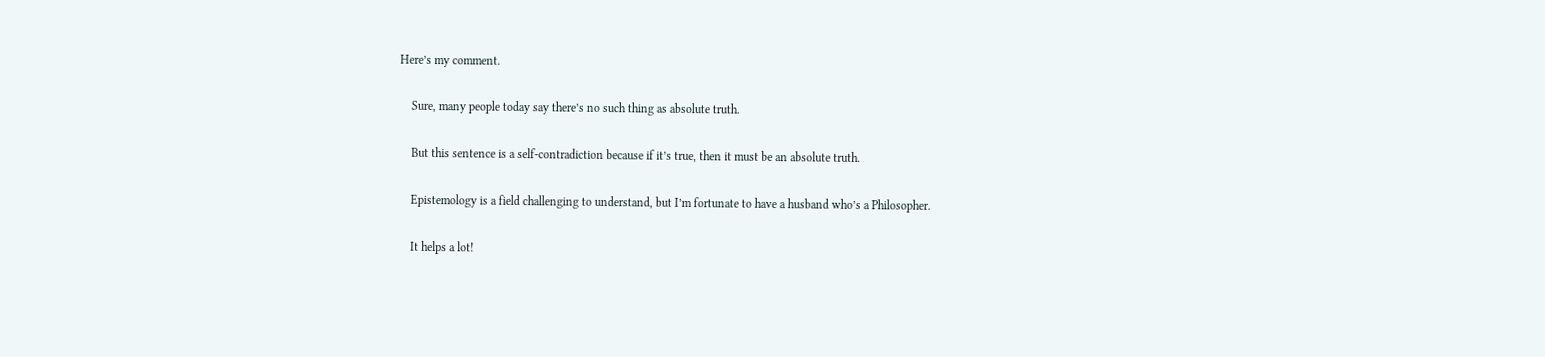Here’s my comment.

    Sure, many people today say there’s no such thing as absolute truth.

    But this sentence is a self-contradiction because if it’s true, then it must be an absolute truth.

    Epistemology is a field challenging to understand, but I’m fortunate to have a husband who’s a Philosopher.

    It helps a lot!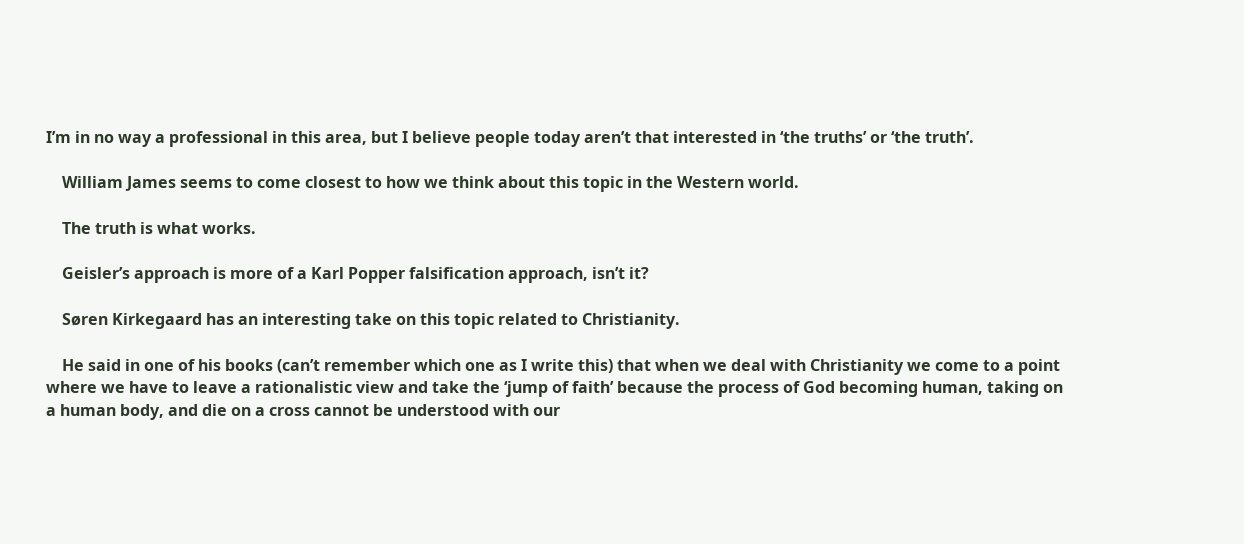I’m in no way a professional in this area, but I believe people today aren’t that interested in ‘the truths’ or ‘the truth’.

    William James seems to come closest to how we think about this topic in the Western world.

    The truth is what works.

    Geisler’s approach is more of a Karl Popper falsification approach, isn’t it?

    Søren Kirkegaard has an interesting take on this topic related to Christianity.

    He said in one of his books (can’t remember which one as I write this) that when we deal with Christianity we come to a point where we have to leave a rationalistic view and take the ‘jump of faith’ because the process of God becoming human, taking on a human body, and die on a cross cannot be understood with our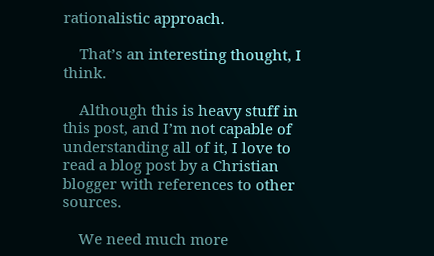rationalistic approach.

    That’s an interesting thought, I think.

    Although this is heavy stuff in this post, and I’m not capable of understanding all of it, I love to read a blog post by a Christian blogger with references to other sources.

    We need much more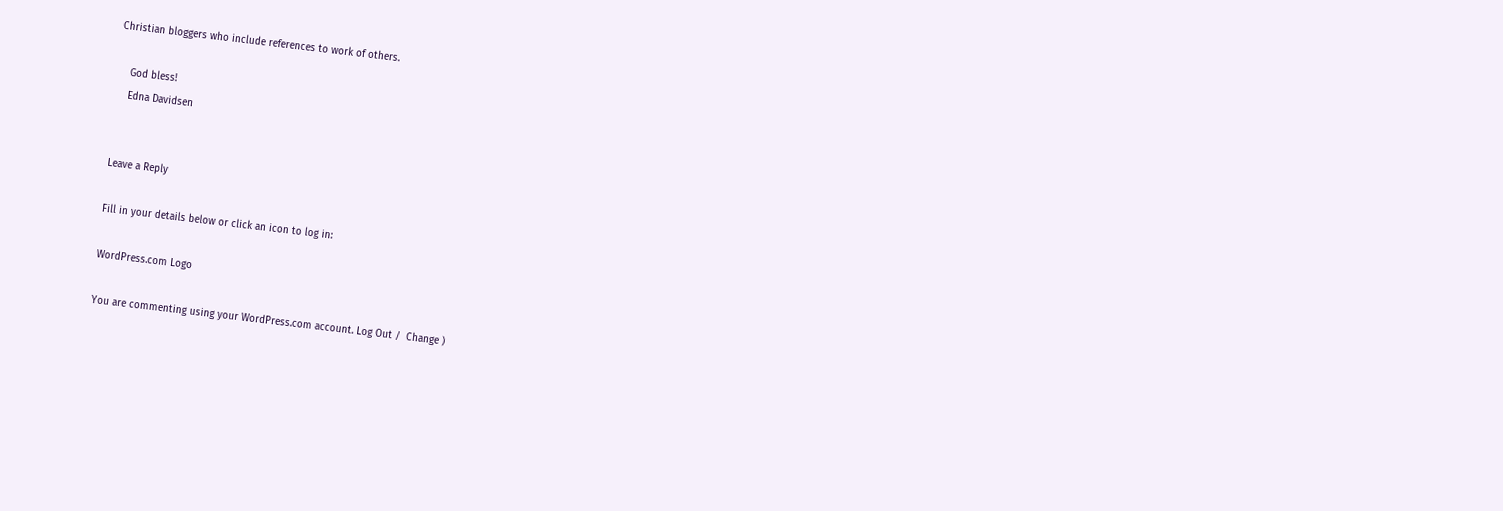Christian bloggers who include references to work of others.

    God bless!
    Edna Davidsen


Leave a Reply

Fill in your details below or click an icon to log in:

WordPress.com Logo

You are commenting using your WordPress.com account. Log Out /  Change )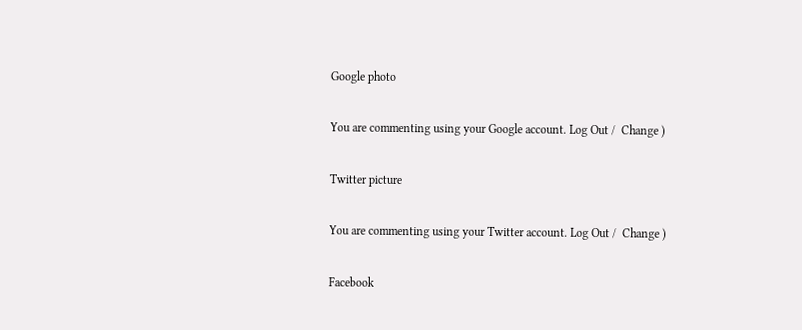Google photo

You are commenting using your Google account. Log Out /  Change )

Twitter picture

You are commenting using your Twitter account. Log Out /  Change )

Facebook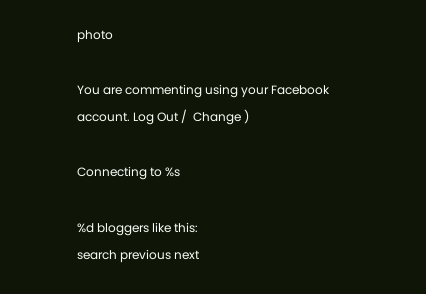photo

You are commenting using your Facebook account. Log Out /  Change )

Connecting to %s

%d bloggers like this:
search previous next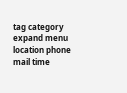tag category expand menu location phone mail time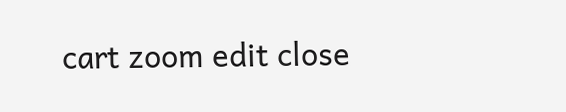cart zoom edit close